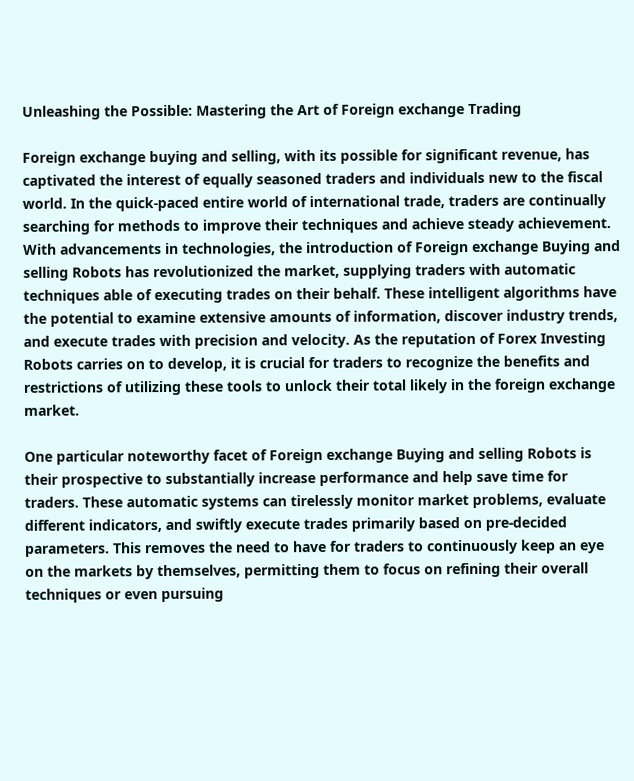Unleashing the Possible: Mastering the Art of Foreign exchange Trading

Foreign exchange buying and selling, with its possible for significant revenue, has captivated the interest of equally seasoned traders and individuals new to the fiscal world. In the quick-paced entire world of international trade, traders are continually searching for methods to improve their techniques and achieve steady achievement. With advancements in technologies, the introduction of Foreign exchange Buying and selling Robots has revolutionized the market, supplying traders with automatic techniques able of executing trades on their behalf. These intelligent algorithms have the potential to examine extensive amounts of information, discover industry trends, and execute trades with precision and velocity. As the reputation of Forex Investing Robots carries on to develop, it is crucial for traders to recognize the benefits and restrictions of utilizing these tools to unlock their total likely in the foreign exchange market.

One particular noteworthy facet of Foreign exchange Buying and selling Robots is their prospective to substantially increase performance and help save time for traders. These automatic systems can tirelessly monitor market problems, evaluate different indicators, and swiftly execute trades primarily based on pre-decided parameters. This removes the need to have for traders to continuously keep an eye on the markets by themselves, permitting them to focus on refining their overall techniques or even pursuing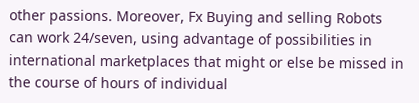other passions. Moreover, Fx Buying and selling Robots can work 24/seven, using advantage of possibilities in international marketplaces that might or else be missed in the course of hours of individual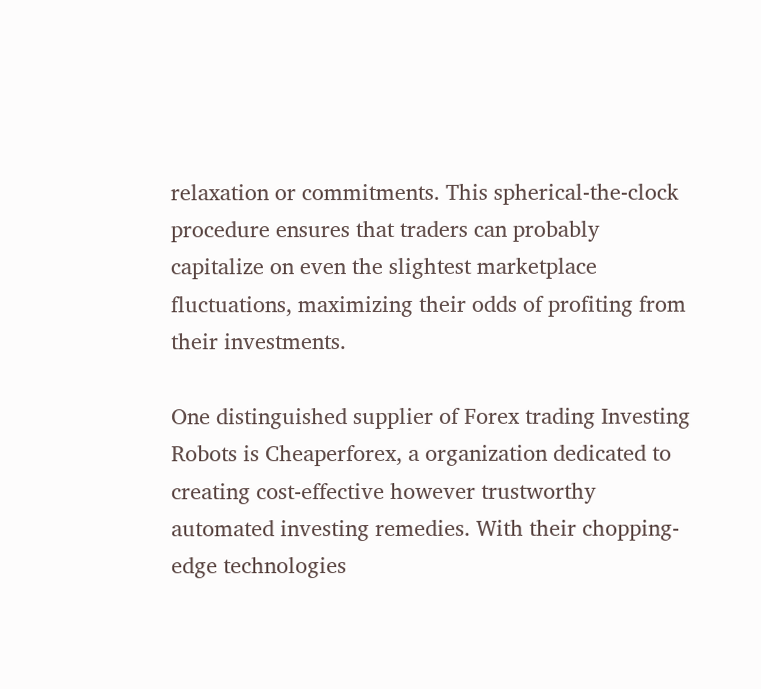relaxation or commitments. This spherical-the-clock procedure ensures that traders can probably capitalize on even the slightest marketplace fluctuations, maximizing their odds of profiting from their investments.

One distinguished supplier of Forex trading Investing Robots is Cheaperforex, a organization dedicated to creating cost-effective however trustworthy automated investing remedies. With their chopping-edge technologies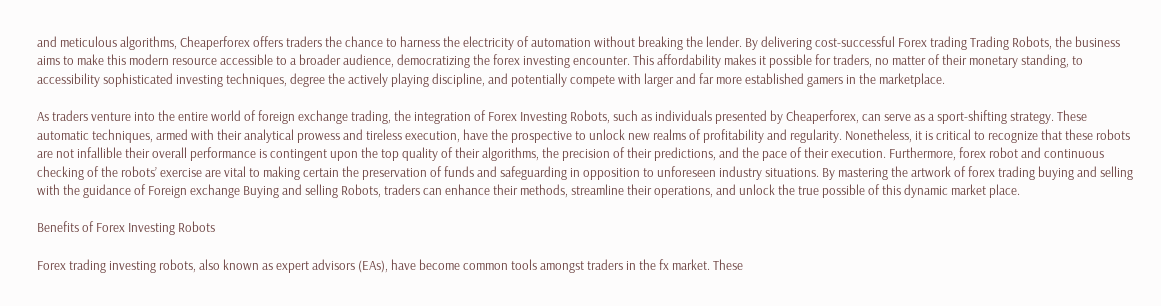and meticulous algorithms, Cheaperforex offers traders the chance to harness the electricity of automation without breaking the lender. By delivering cost-successful Forex trading Trading Robots, the business aims to make this modern resource accessible to a broader audience, democratizing the forex investing encounter. This affordability makes it possible for traders, no matter of their monetary standing, to accessibility sophisticated investing techniques, degree the actively playing discipline, and potentially compete with larger and far more established gamers in the marketplace.

As traders venture into the entire world of foreign exchange trading, the integration of Forex Investing Robots, such as individuals presented by Cheaperforex, can serve as a sport-shifting strategy. These automatic techniques, armed with their analytical prowess and tireless execution, have the prospective to unlock new realms of profitability and regularity. Nonetheless, it is critical to recognize that these robots are not infallible their overall performance is contingent upon the top quality of their algorithms, the precision of their predictions, and the pace of their execution. Furthermore, forex robot and continuous checking of the robots’ exercise are vital to making certain the preservation of funds and safeguarding in opposition to unforeseen industry situations. By mastering the artwork of forex trading buying and selling with the guidance of Foreign exchange Buying and selling Robots, traders can enhance their methods, streamline their operations, and unlock the true possible of this dynamic market place.

Benefits of Forex Investing Robots

Forex trading investing robots, also known as expert advisors (EAs), have become common tools amongst traders in the fx market. These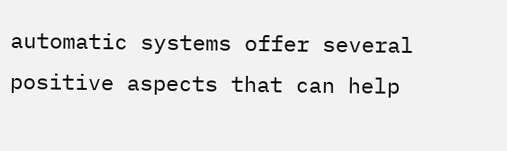automatic systems offer several positive aspects that can help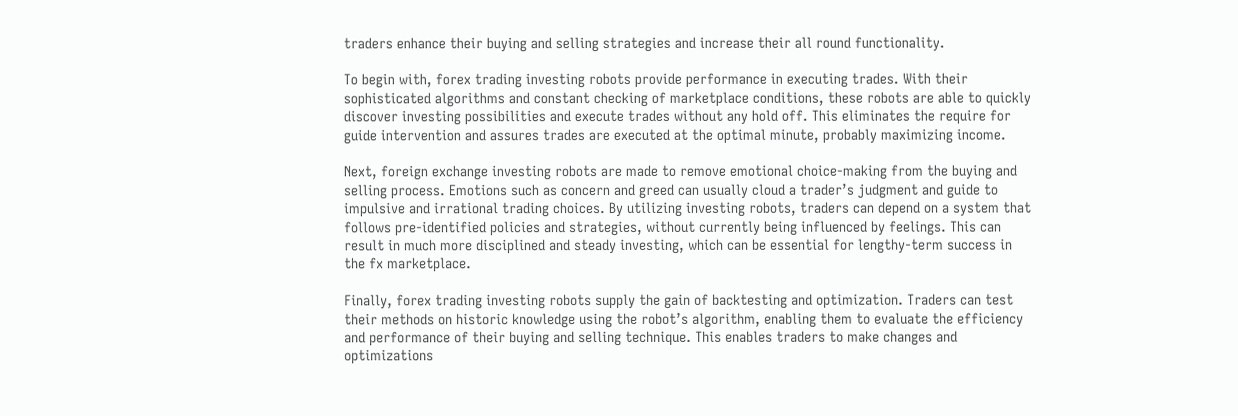traders enhance their buying and selling strategies and increase their all round functionality.

To begin with, forex trading investing robots provide performance in executing trades. With their sophisticated algorithms and constant checking of marketplace conditions, these robots are able to quickly discover investing possibilities and execute trades without any hold off. This eliminates the require for guide intervention and assures trades are executed at the optimal minute, probably maximizing income.

Next, foreign exchange investing robots are made to remove emotional choice-making from the buying and selling process. Emotions such as concern and greed can usually cloud a trader’s judgment and guide to impulsive and irrational trading choices. By utilizing investing robots, traders can depend on a system that follows pre-identified policies and strategies, without currently being influenced by feelings. This can result in much more disciplined and steady investing, which can be essential for lengthy-term success in the fx marketplace.

Finally, forex trading investing robots supply the gain of backtesting and optimization. Traders can test their methods on historic knowledge using the robot’s algorithm, enabling them to evaluate the efficiency and performance of their buying and selling technique. This enables traders to make changes and optimizations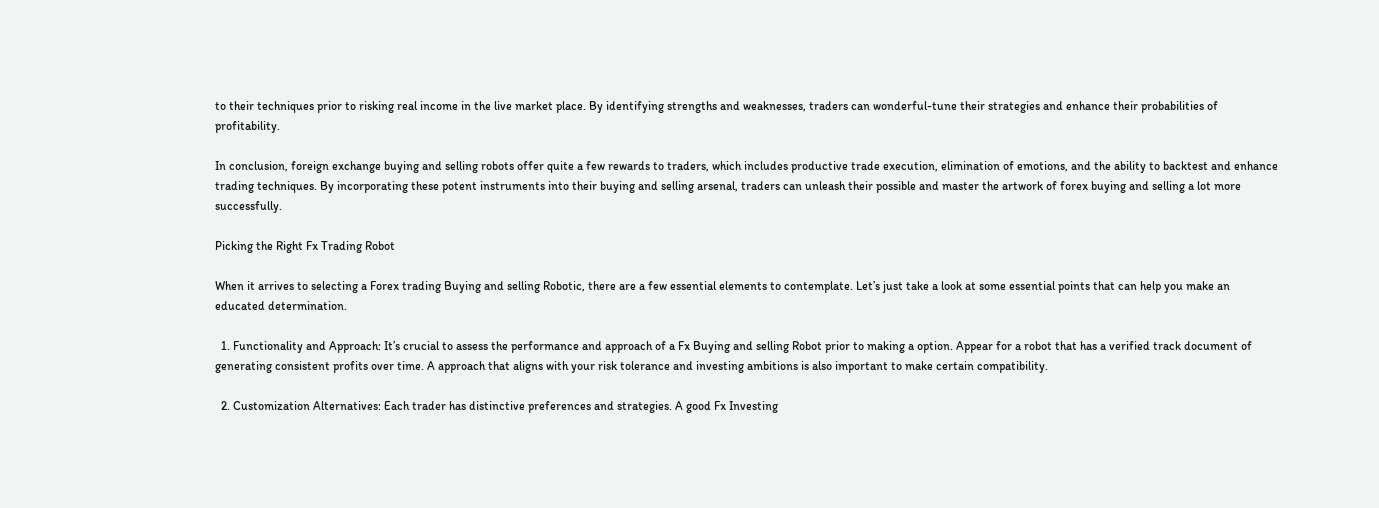to their techniques prior to risking real income in the live market place. By identifying strengths and weaknesses, traders can wonderful-tune their strategies and enhance their probabilities of profitability.

In conclusion, foreign exchange buying and selling robots offer quite a few rewards to traders, which includes productive trade execution, elimination of emotions, and the ability to backtest and enhance trading techniques. By incorporating these potent instruments into their buying and selling arsenal, traders can unleash their possible and master the artwork of forex buying and selling a lot more successfully.

Picking the Right Fx Trading Robot

When it arrives to selecting a Forex trading Buying and selling Robotic, there are a few essential elements to contemplate. Let’s just take a look at some essential points that can help you make an educated determination.

  1. Functionality and Approach: It’s crucial to assess the performance and approach of a Fx Buying and selling Robot prior to making a option. Appear for a robot that has a verified track document of generating consistent profits over time. A approach that aligns with your risk tolerance and investing ambitions is also important to make certain compatibility.

  2. Customization Alternatives: Each trader has distinctive preferences and strategies. A good Fx Investing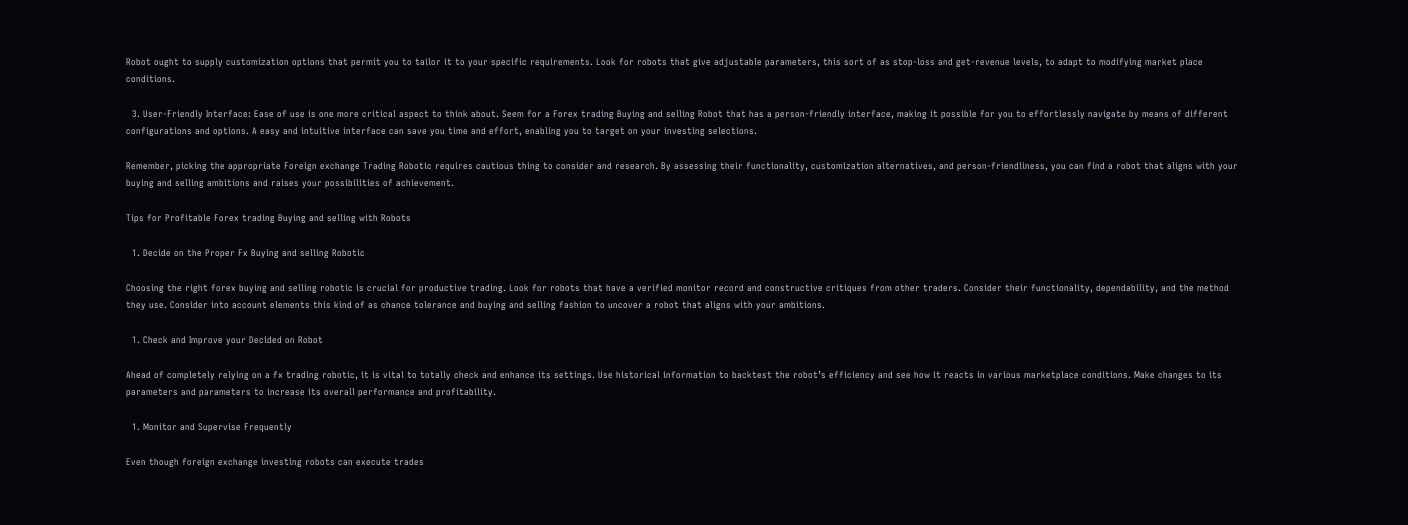Robot ought to supply customization options that permit you to tailor it to your specific requirements. Look for robots that give adjustable parameters, this sort of as stop-loss and get-revenue levels, to adapt to modifying market place conditions.

  3. User-Friendly Interface: Ease of use is one more critical aspect to think about. Seem for a Forex trading Buying and selling Robot that has a person-friendly interface, making it possible for you to effortlessly navigate by means of different configurations and options. A easy and intuitive interface can save you time and effort, enabling you to target on your investing selections.

Remember, picking the appropriate Foreign exchange Trading Robotic requires cautious thing to consider and research. By assessing their functionality, customization alternatives, and person-friendliness, you can find a robot that aligns with your buying and selling ambitions and raises your possibilities of achievement.

Tips for Profitable Forex trading Buying and selling with Robots

  1. Decide on the Proper Fx Buying and selling Robotic

Choosing the right forex buying and selling robotic is crucial for productive trading. Look for robots that have a verified monitor record and constructive critiques from other traders. Consider their functionality, dependability, and the method they use. Consider into account elements this kind of as chance tolerance and buying and selling fashion to uncover a robot that aligns with your ambitions.

  1. Check and Improve your Decided on Robot

Ahead of completely relying on a fx trading robotic, it is vital to totally check and enhance its settings. Use historical information to backtest the robot’s efficiency and see how it reacts in various marketplace conditions. Make changes to its parameters and parameters to increase its overall performance and profitability.

  1. Monitor and Supervise Frequently

Even though foreign exchange investing robots can execute trades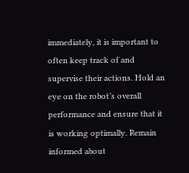immediately, it is important to often keep track of and supervise their actions. Hold an eye on the robot’s overall performance and ensure that it is working optimally. Remain informed about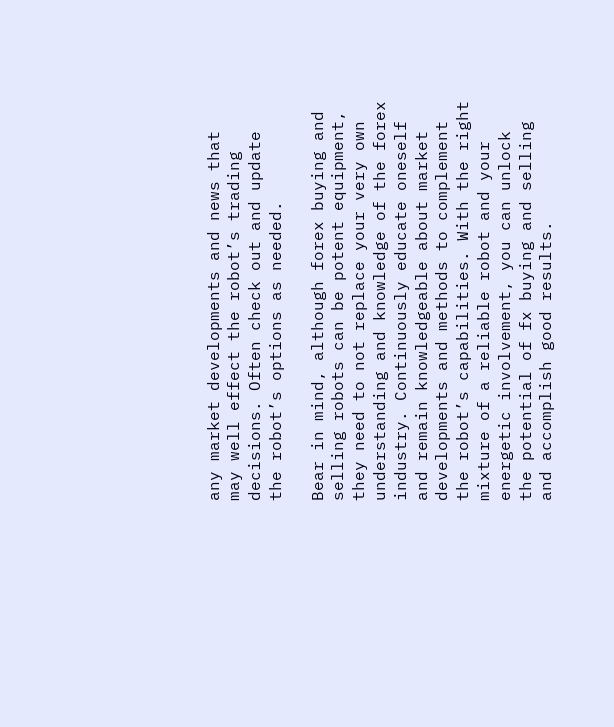any market developments and news that may well effect the robot’s trading decisions. Often check out and update the robot’s options as needed.

Bear in mind, although forex buying and selling robots can be potent equipment, they need to not replace your very own understanding and knowledge of the forex industry. Continuously educate oneself and remain knowledgeable about market developments and methods to complement the robot’s capabilities. With the right mixture of a reliable robot and your energetic involvement, you can unlock the potential of fx buying and selling and accomplish good results.